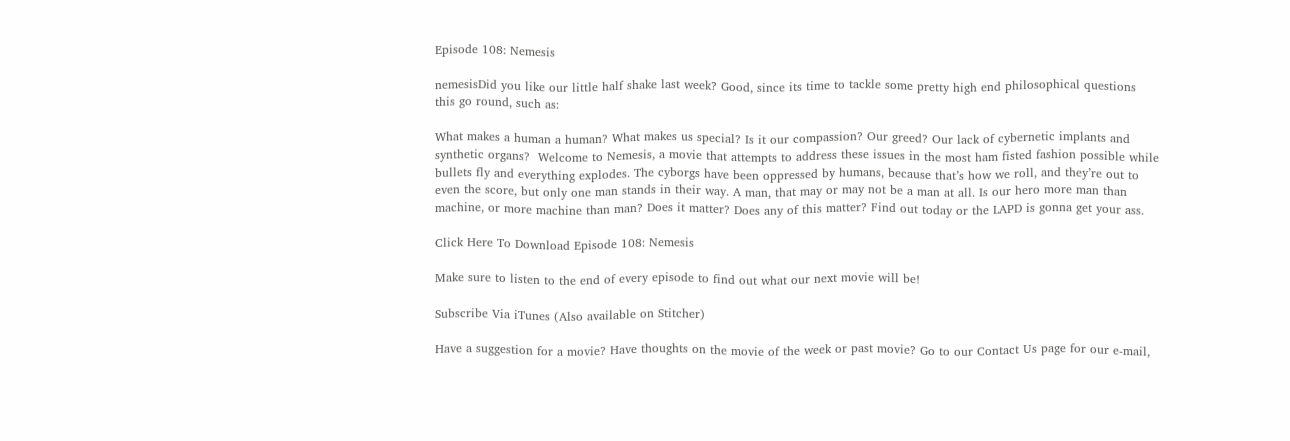Episode 108: Nemesis

nemesisDid you like our little half shake last week? Good, since its time to tackle some pretty high end philosophical questions this go round, such as:

What makes a human a human? What makes us special? Is it our compassion? Our greed? Our lack of cybernetic implants and synthetic organs?  Welcome to Nemesis, a movie that attempts to address these issues in the most ham fisted fashion possible while bullets fly and everything explodes. The cyborgs have been oppressed by humans, because that’s how we roll, and they’re out to even the score, but only one man stands in their way. A man, that may or may not be a man at all. Is our hero more man than machine, or more machine than man? Does it matter? Does any of this matter? Find out today or the LAPD is gonna get your ass.

Click Here To Download Episode 108: Nemesis

Make sure to listen to the end of every episode to find out what our next movie will be!

Subscribe Via iTunes (Also available on Stitcher)

Have a suggestion for a movie? Have thoughts on the movie of the week or past movie? Go to our Contact Us page for our e-mail,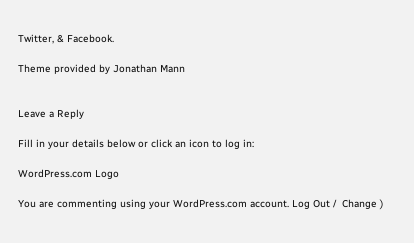Twitter, & Facebook.

Theme provided by Jonathan Mann


Leave a Reply

Fill in your details below or click an icon to log in:

WordPress.com Logo

You are commenting using your WordPress.com account. Log Out /  Change )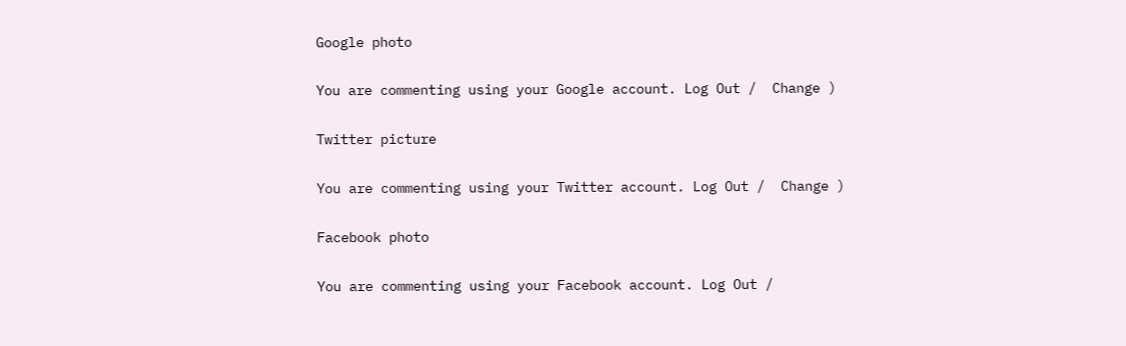Google photo

You are commenting using your Google account. Log Out /  Change )

Twitter picture

You are commenting using your Twitter account. Log Out /  Change )

Facebook photo

You are commenting using your Facebook account. Log Out /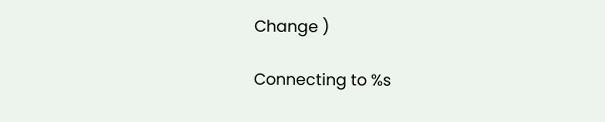Change )

Connecting to %s